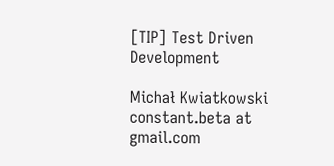[TIP] Test Driven Development

Michał Kwiatkowski constant.beta at gmail.com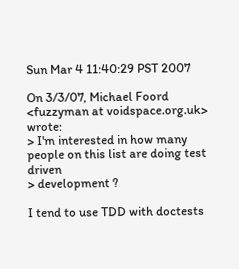Sun Mar 4 11:40:29 PST 2007

On 3/3/07, Michael Foord <fuzzyman at voidspace.org.uk> wrote:
> I'm interested in how many people on this list are doing test driven
> development ?

I tend to use TDD with doctests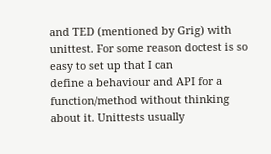and TED (mentioned by Grig) with
unittest. For some reason doctest is so easy to set up that I can
define a behaviour and API for a function/method without thinking
about it. Unittests usually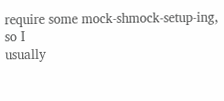require some mock-shmock-setup-ing, so I
usually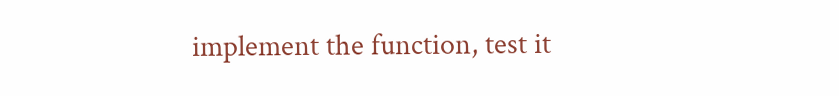implement the function, test it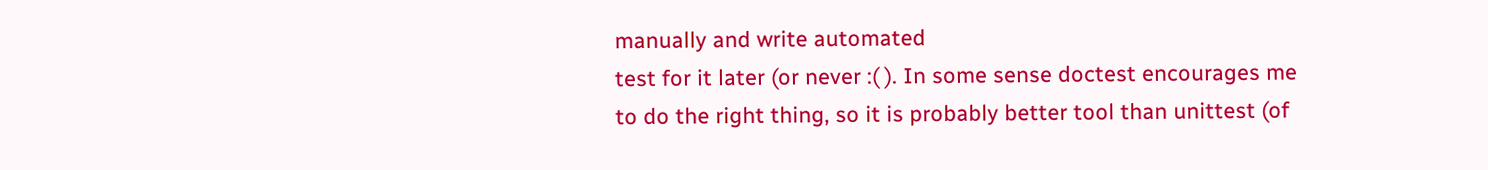manually and write automated
test for it later (or never :( ). In some sense doctest encourages me
to do the right thing, so it is probably better tool than unittest (of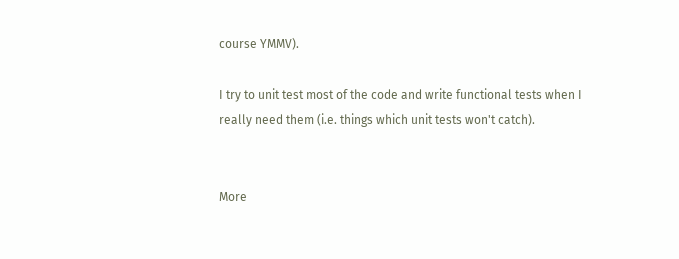course YMMV).

I try to unit test most of the code and write functional tests when I
really need them (i.e. things which unit tests won't catch).


More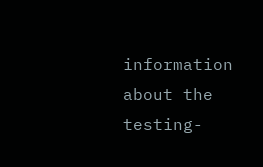information about the testing-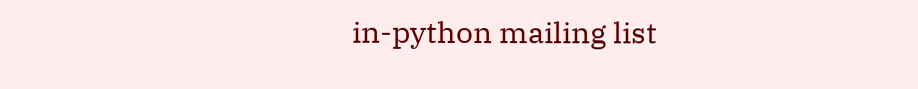in-python mailing list